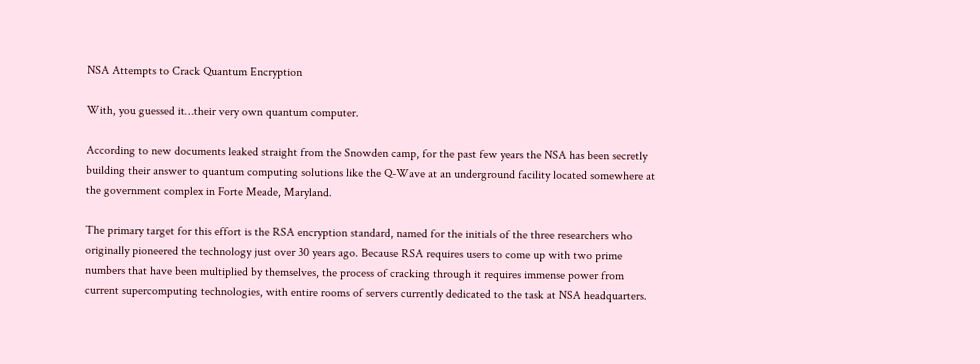NSA Attempts to Crack Quantum Encryption

With, you guessed it…their very own quantum computer.

According to new documents leaked straight from the Snowden camp, for the past few years the NSA has been secretly building their answer to quantum computing solutions like the Q-Wave at an underground facility located somewhere at the government complex in Forte Meade, Maryland.

The primary target for this effort is the RSA encryption standard, named for the initials of the three researchers who originally pioneered the technology just over 30 years ago. Because RSA requires users to come up with two prime numbers that have been multiplied by themselves, the process of cracking through it requires immense power from current supercomputing technologies, with entire rooms of servers currently dedicated to the task at NSA headquarters.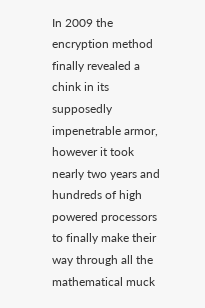In 2009 the encryption method finally revealed a chink in its supposedly impenetrable armor, however it took nearly two years and hundreds of high powered processors to finally make their way through all the mathematical muck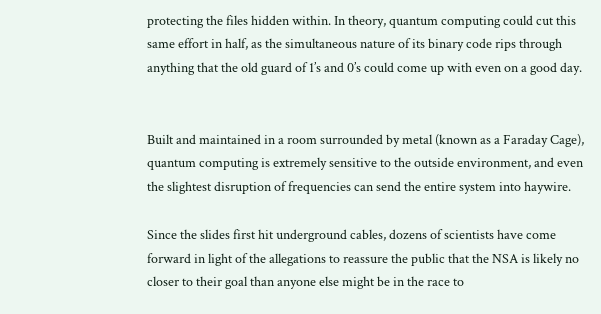protecting the files hidden within. In theory, quantum computing could cut this same effort in half, as the simultaneous nature of its binary code rips through anything that the old guard of 1’s and 0’s could come up with even on a good day.


Built and maintained in a room surrounded by metal (known as a Faraday Cage), quantum computing is extremely sensitive to the outside environment, and even the slightest disruption of frequencies can send the entire system into haywire.

Since the slides first hit underground cables, dozens of scientists have come forward in light of the allegations to reassure the public that the NSA is likely no closer to their goal than anyone else might be in the race to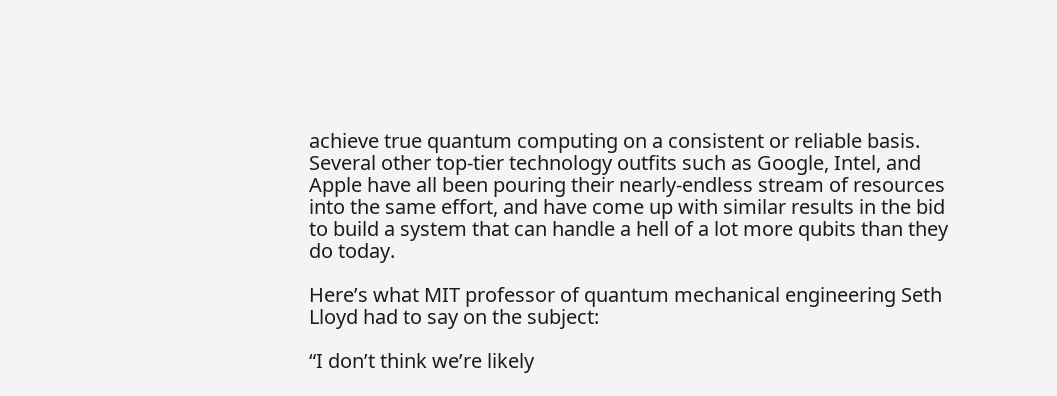achieve true quantum computing on a consistent or reliable basis. Several other top-tier technology outfits such as Google, Intel, and Apple have all been pouring their nearly-endless stream of resources into the same effort, and have come up with similar results in the bid to build a system that can handle a hell of a lot more qubits than they do today.

Here’s what MIT professor of quantum mechanical engineering Seth Lloyd had to say on the subject:

“I don’t think we’re likely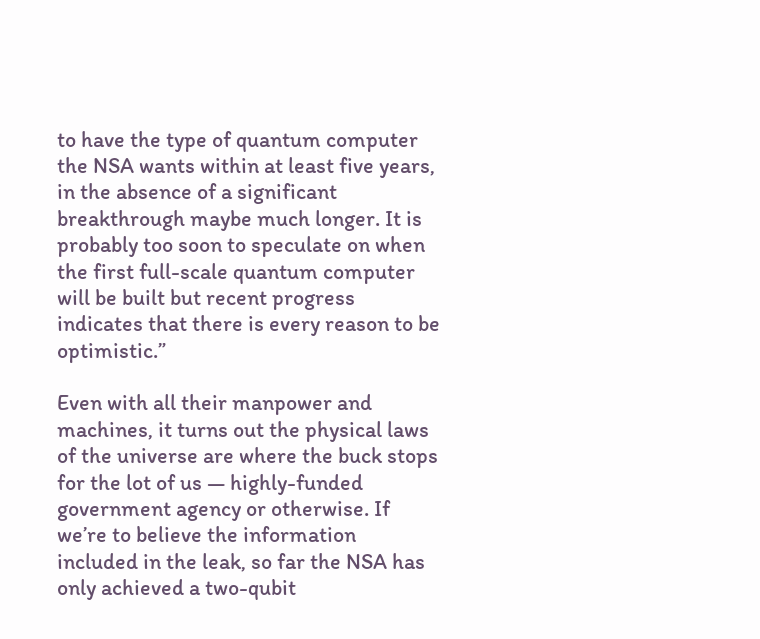to have the type of quantum computer the NSA wants within at least five years, in the absence of a significant breakthrough maybe much longer. It is probably too soon to speculate on when the first full-scale quantum computer will be built but recent progress indicates that there is every reason to be optimistic.”

Even with all their manpower and machines, it turns out the physical laws of the universe are where the buck stops for the lot of us — highly-funded government agency or otherwise. If we’re to believe the information included in the leak, so far the NSA has only achieved a two-qubit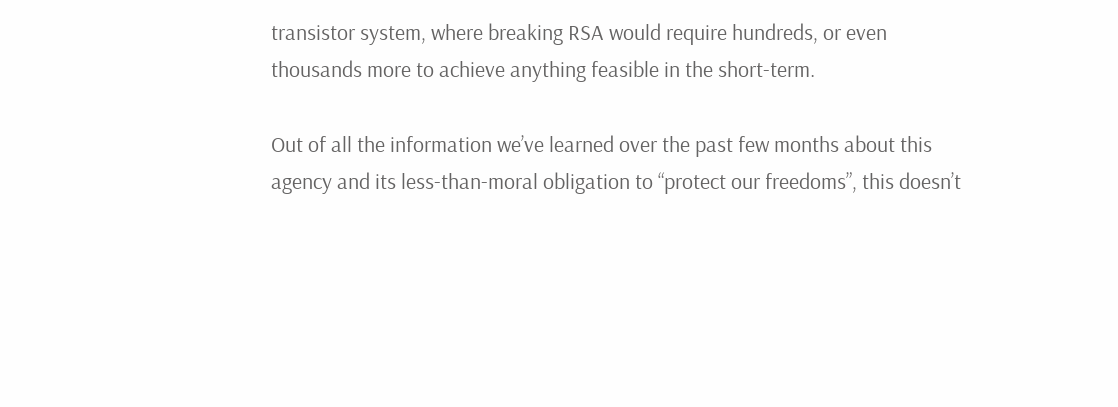transistor system, where breaking RSA would require hundreds, or even thousands more to achieve anything feasible in the short-term.

Out of all the information we’ve learned over the past few months about this agency and its less-than-moral obligation to “protect our freedoms”, this doesn’t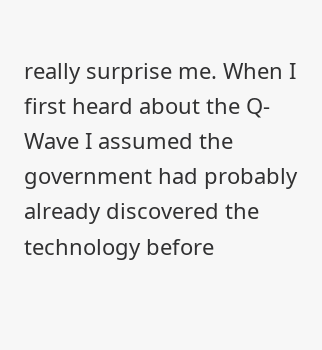really surprise me. When I first heard about the Q-Wave I assumed the government had probably already discovered the technology before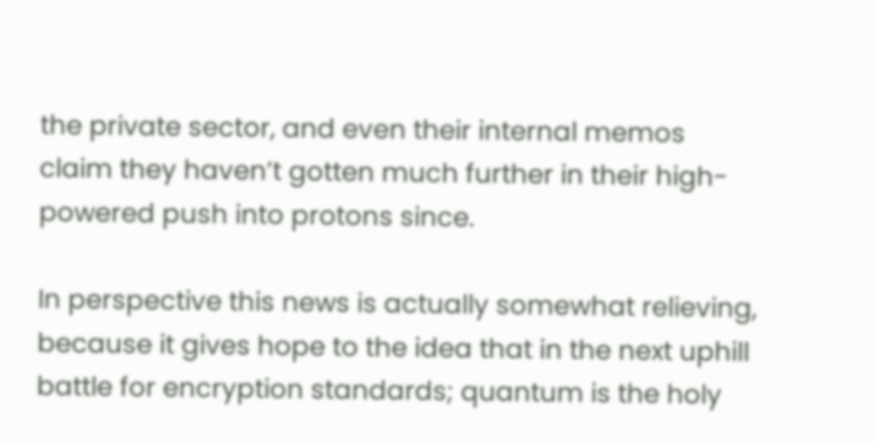the private sector, and even their internal memos claim they haven’t gotten much further in their high-powered push into protons since.

In perspective this news is actually somewhat relieving, because it gives hope to the idea that in the next uphill battle for encryption standards; quantum is the holy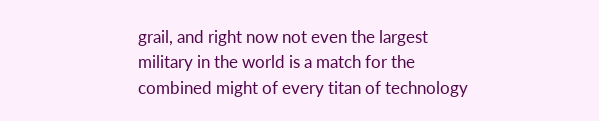grail, and right now not even the largest military in the world is a match for the combined might of every titan of technology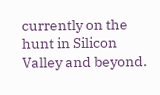currently on the hunt in Silicon Valley and beyond.